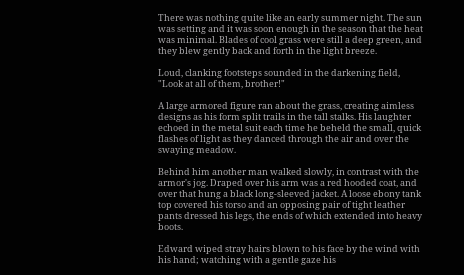There was nothing quite like an early summer night. The sun was setting and it was soon enough in the season that the heat was minimal. Blades of cool grass were still a deep green, and they blew gently back and forth in the light breeze.

Loud, clanking footsteps sounded in the darkening field, "Look at all of them, brother!"

A large armored figure ran about the grass, creating aimless designs as his form split trails in the tall stalks. His laughter echoed in the metal suit each time he beheld the small, quick flashes of light as they danced through the air and over the swaying meadow.

Behind him another man walked slowly, in contrast with the armor's jog. Draped over his arm was a red hooded coat, and over that hung a black long-sleeved jacket. A loose ebony tank top covered his torso and an opposing pair of tight leather pants dressed his legs, the ends of which extended into heavy boots.

Edward wiped stray hairs blown to his face by the wind with his hand; watching with a gentle gaze his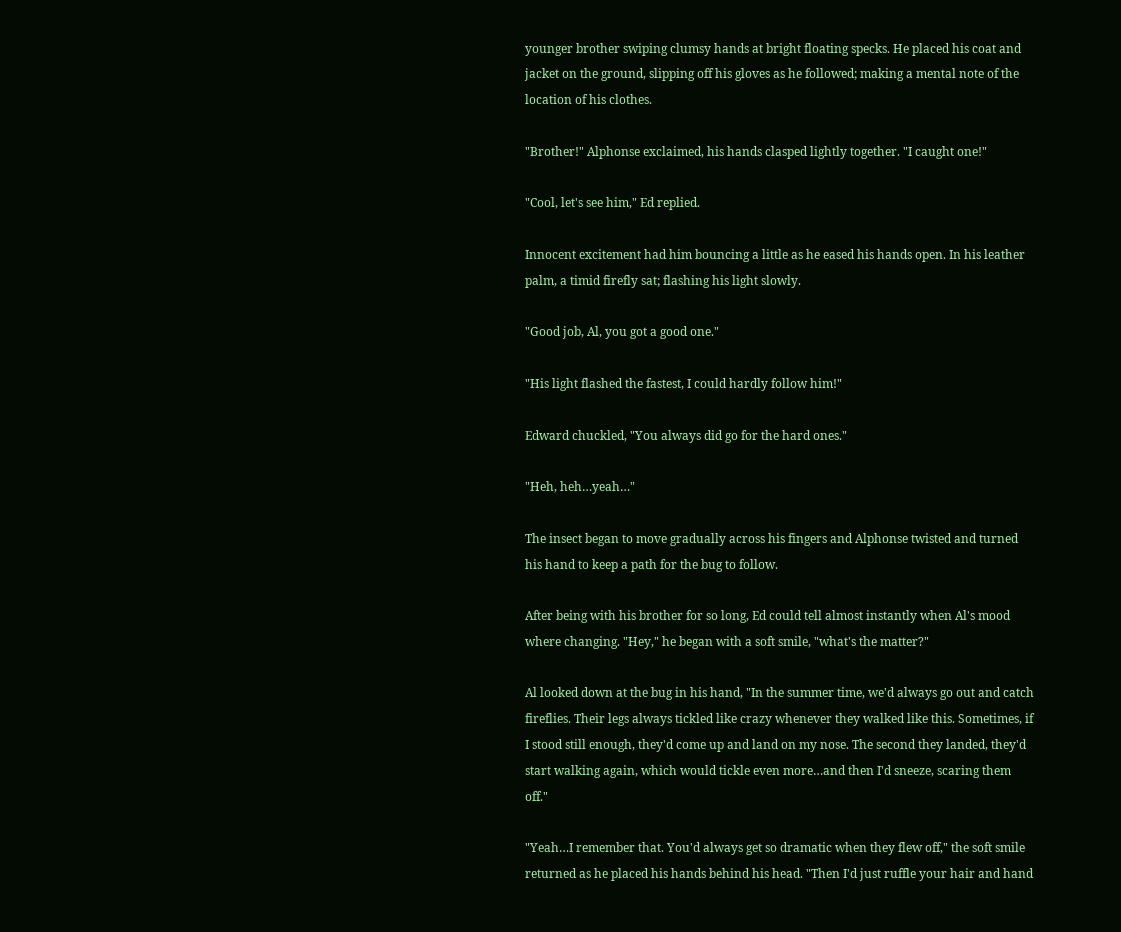younger brother swiping clumsy hands at bright floating specks. He placed his coat and jacket on the ground, slipping off his gloves as he followed; making a mental note of the location of his clothes.

"Brother!" Alphonse exclaimed, his hands clasped lightly together. "I caught one!"

"Cool, let's see him," Ed replied.

Innocent excitement had him bouncing a little as he eased his hands open. In his leather palm, a timid firefly sat; flashing his light slowly.

"Good job, Al, you got a good one."

"His light flashed the fastest, I could hardly follow him!"

Edward chuckled, "You always did go for the hard ones."

"Heh, heh…yeah…"

The insect began to move gradually across his fingers and Alphonse twisted and turned his hand to keep a path for the bug to follow.

After being with his brother for so long, Ed could tell almost instantly when Al's mood where changing. "Hey," he began with a soft smile, "what's the matter?"

Al looked down at the bug in his hand, "In the summer time, we'd always go out and catch fireflies. Their legs always tickled like crazy whenever they walked like this. Sometimes, if I stood still enough, they'd come up and land on my nose. The second they landed, they'd start walking again, which would tickle even more…and then I'd sneeze, scaring them off."

"Yeah…I remember that. You'd always get so dramatic when they flew off," the soft smile returned as he placed his hands behind his head. "Then I'd just ruffle your hair and hand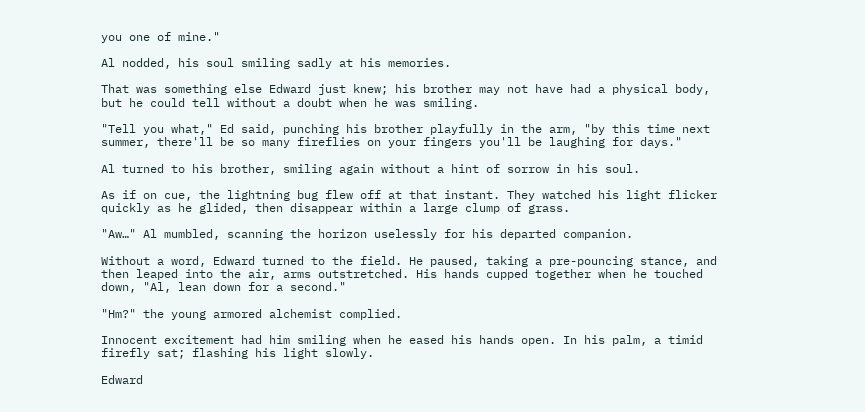you one of mine."

Al nodded, his soul smiling sadly at his memories.

That was something else Edward just knew; his brother may not have had a physical body, but he could tell without a doubt when he was smiling.

"Tell you what," Ed said, punching his brother playfully in the arm, "by this time next summer, there'll be so many fireflies on your fingers you'll be laughing for days."

Al turned to his brother, smiling again without a hint of sorrow in his soul.

As if on cue, the lightning bug flew off at that instant. They watched his light flicker quickly as he glided, then disappear within a large clump of grass.

"Aw…" Al mumbled, scanning the horizon uselessly for his departed companion.

Without a word, Edward turned to the field. He paused, taking a pre-pouncing stance, and then leaped into the air, arms outstretched. His hands cupped together when he touched down, "Al, lean down for a second."

"Hm?" the young armored alchemist complied.

Innocent excitement had him smiling when he eased his hands open. In his palm, a timid firefly sat; flashing his light slowly.

Edward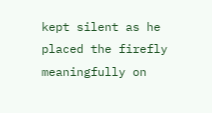kept silent as he placed the firefly meaningfully on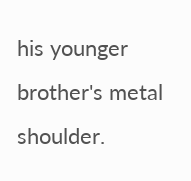his younger brother's metal shoulder.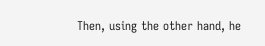Then, using the other hand, he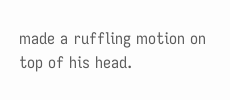made a ruffling motion on top of his head.